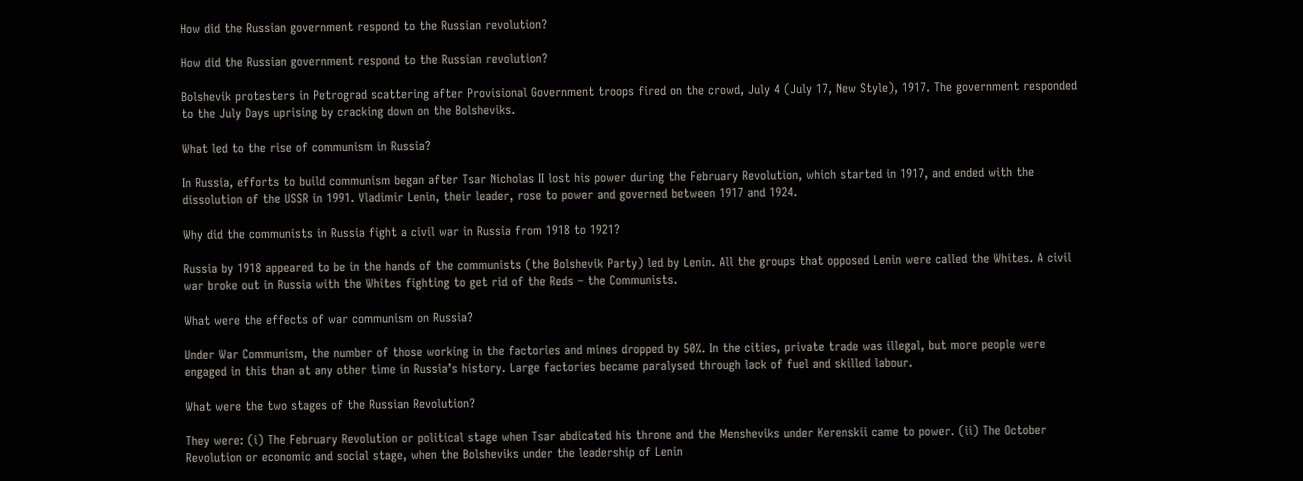How did the Russian government respond to the Russian revolution?

How did the Russian government respond to the Russian revolution?

Bolshevik protesters in Petrograd scattering after Provisional Government troops fired on the crowd, July 4 (July 17, New Style), 1917. The government responded to the July Days uprising by cracking down on the Bolsheviks.

What led to the rise of communism in Russia?

In Russia, efforts to build communism began after Tsar Nicholas II lost his power during the February Revolution, which started in 1917, and ended with the dissolution of the USSR in 1991. Vladimir Lenin, their leader, rose to power and governed between 1917 and 1924.

Why did the communists in Russia fight a civil war in Russia from 1918 to 1921?

Russia by 1918 appeared to be in the hands of the communists (the Bolshevik Party) led by Lenin. All the groups that opposed Lenin were called the Whites. A civil war broke out in Russia with the Whites fighting to get rid of the Reds – the Communists.

What were the effects of war communism on Russia?

Under War Communism, the number of those working in the factories and mines dropped by 50%. In the cities, private trade was illegal, but more people were engaged in this than at any other time in Russia’s history. Large factories became paralysed through lack of fuel and skilled labour.

What were the two stages of the Russian Revolution?

They were: (i) The February Revolution or political stage when Tsar abdicated his throne and the Mensheviks under Kerenskii came to power. (ii) The October Revolution or economic and social stage, when the Bolsheviks under the leadership of Lenin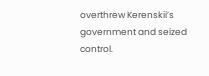overthrew Kerenskii’s government and seized control.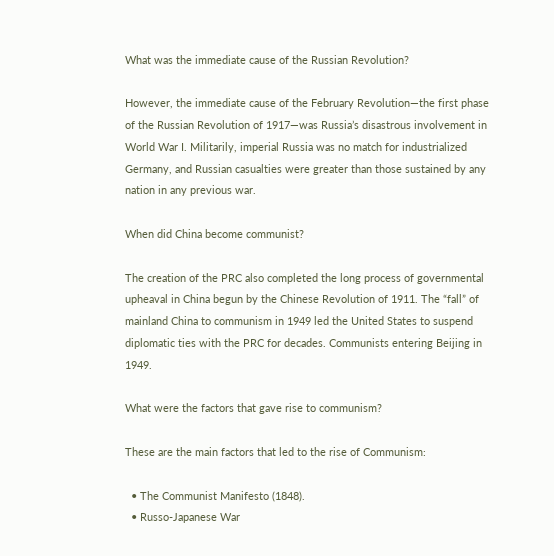What was the immediate cause of the Russian Revolution?

However, the immediate cause of the February Revolution—the first phase of the Russian Revolution of 1917—was Russia’s disastrous involvement in World War I. Militarily, imperial Russia was no match for industrialized Germany, and Russian casualties were greater than those sustained by any nation in any previous war.

When did China become communist?

The creation of the PRC also completed the long process of governmental upheaval in China begun by the Chinese Revolution of 1911. The “fall” of mainland China to communism in 1949 led the United States to suspend diplomatic ties with the PRC for decades. Communists entering Beijing in 1949.

What were the factors that gave rise to communism?

These are the main factors that led to the rise of Communism:

  • The Communist Manifesto (1848).
  • Russo-Japanese War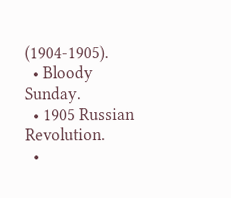(1904-1905).
  • Bloody Sunday.
  • 1905 Russian Revolution.
  •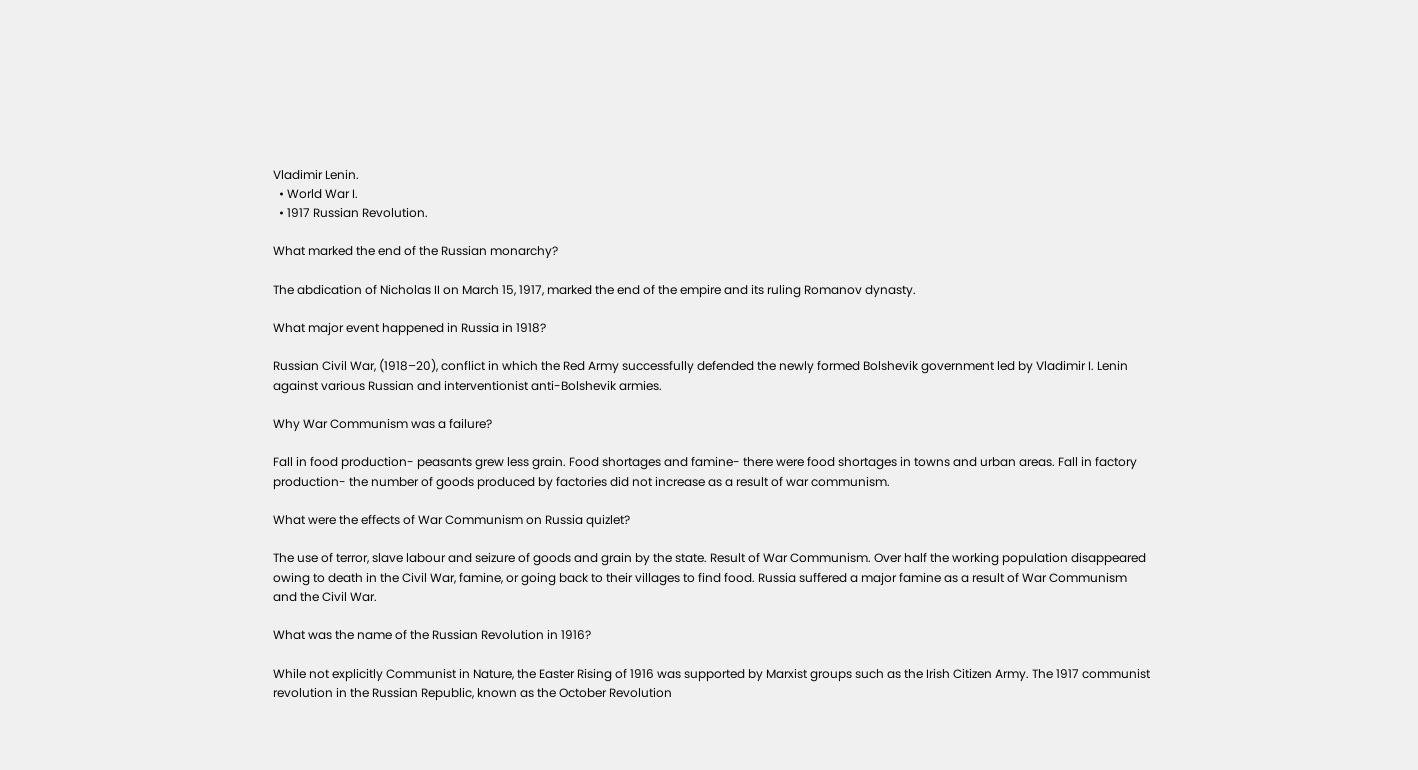Vladimir Lenin.
  • World War I.
  • 1917 Russian Revolution.

What marked the end of the Russian monarchy?

The abdication of Nicholas II on March 15, 1917, marked the end of the empire and its ruling Romanov dynasty.

What major event happened in Russia in 1918?

Russian Civil War, (1918–20), conflict in which the Red Army successfully defended the newly formed Bolshevik government led by Vladimir I. Lenin against various Russian and interventionist anti-Bolshevik armies.

Why War Communism was a failure?

Fall in food production- peasants grew less grain. Food shortages and famine- there were food shortages in towns and urban areas. Fall in factory production- the number of goods produced by factories did not increase as a result of war communism.

What were the effects of War Communism on Russia quizlet?

The use of terror, slave labour and seizure of goods and grain by the state. Result of War Communism. Over half the working population disappeared owing to death in the Civil War, famine, or going back to their villages to find food. Russia suffered a major famine as a result of War Communism and the Civil War.

What was the name of the Russian Revolution in 1916?

While not explicitly Communist in Nature, the Easter Rising of 1916 was supported by Marxist groups such as the Irish Citizen Army. The 1917 communist revolution in the Russian Republic, known as the October Revolution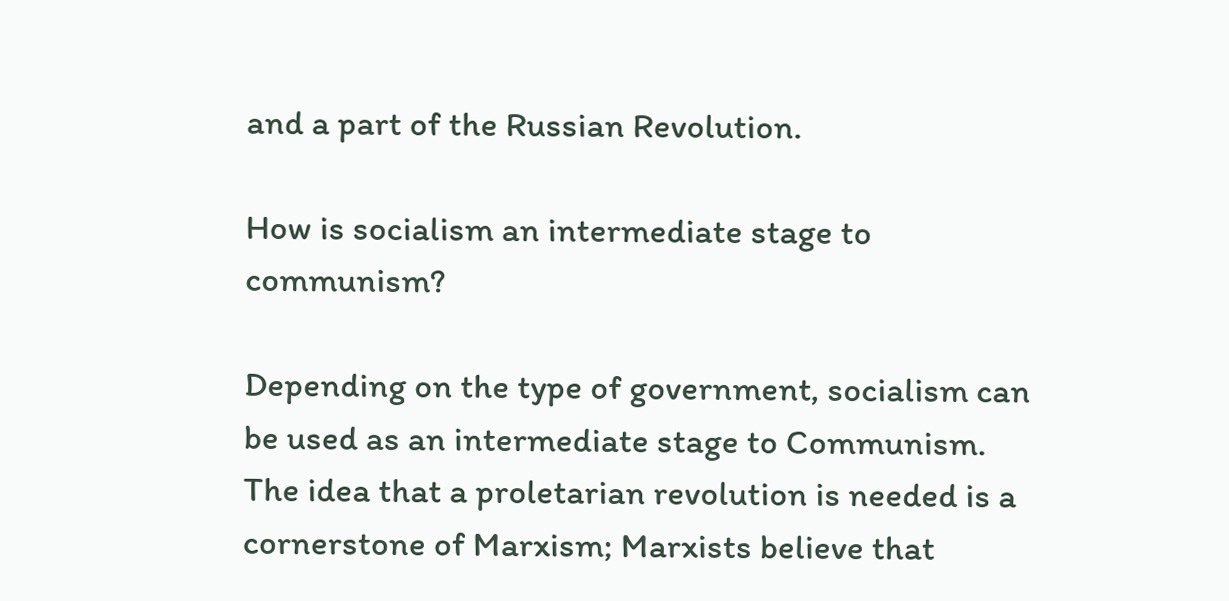and a part of the Russian Revolution.

How is socialism an intermediate stage to communism?

Depending on the type of government, socialism can be used as an intermediate stage to Communism. The idea that a proletarian revolution is needed is a cornerstone of Marxism; Marxists believe that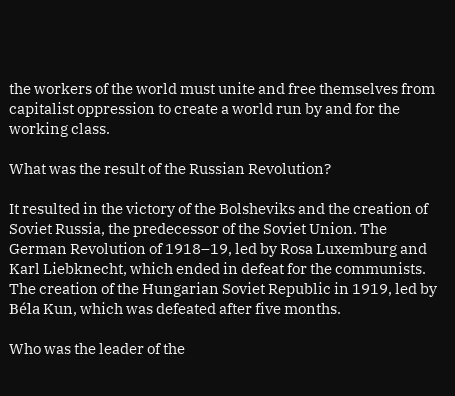the workers of the world must unite and free themselves from capitalist oppression to create a world run by and for the working class.

What was the result of the Russian Revolution?

It resulted in the victory of the Bolsheviks and the creation of Soviet Russia, the predecessor of the Soviet Union. The German Revolution of 1918–19, led by Rosa Luxemburg and Karl Liebknecht, which ended in defeat for the communists. The creation of the Hungarian Soviet Republic in 1919, led by Béla Kun, which was defeated after five months.

Who was the leader of the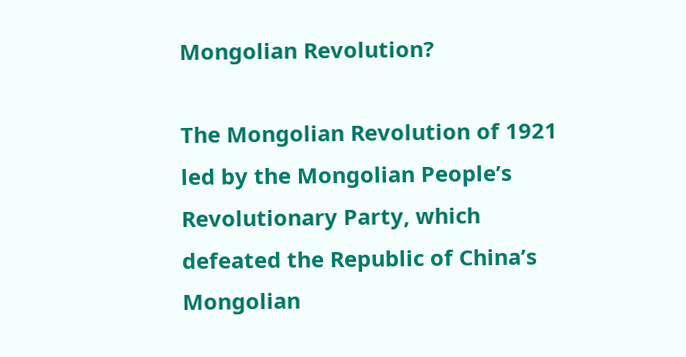Mongolian Revolution?

The Mongolian Revolution of 1921 led by the Mongolian People’s Revolutionary Party, which defeated the Republic of China’s Mongolian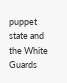puppet state and the White Guards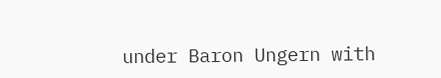under Baron Ungern with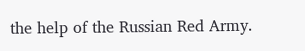the help of the Russian Red Army.